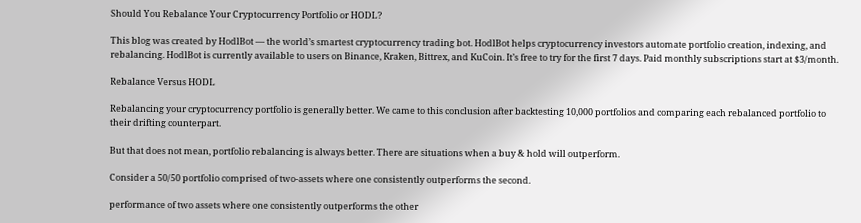Should You Rebalance Your Cryptocurrency Portfolio or HODL?

This blog was created by HodlBot — the world’s smartest cryptocurrency trading bot. HodlBot helps cryptocurrency investors automate portfolio creation, indexing, and rebalancing. HodlBot is currently available to users on Binance, Kraken, Bittrex, and KuCoin. It’s free to try for the first 7 days. Paid monthly subscriptions start at $3/month.

Rebalance Versus HODL

Rebalancing your cryptocurrency portfolio is generally better. We came to this conclusion after backtesting 10,000 portfolios and comparing each rebalanced portfolio to their drifting counterpart.

But that does not mean, portfolio rebalancing is always better. There are situations when a buy & hold will outperform.

Consider a 50/50 portfolio comprised of two-assets where one consistently outperforms the second.

performance of two assets where one consistently outperforms the other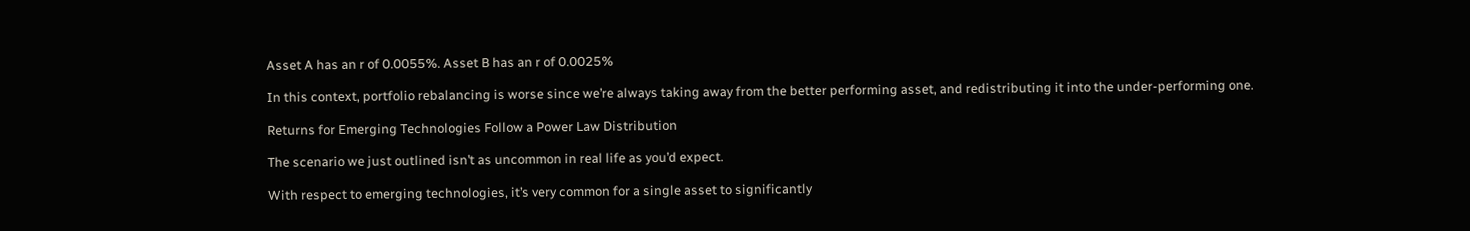Asset A has an r of 0.0055%. Asset B has an r of 0.0025%

In this context, portfolio rebalancing is worse since we’re always taking away from the better performing asset, and redistributing it into the under-performing one.

Returns for Emerging Technologies Follow a Power Law Distribution

The scenario we just outlined isn’t as uncommon in real life as you’d expect.

With respect to emerging technologies, it’s very common for a single asset to significantly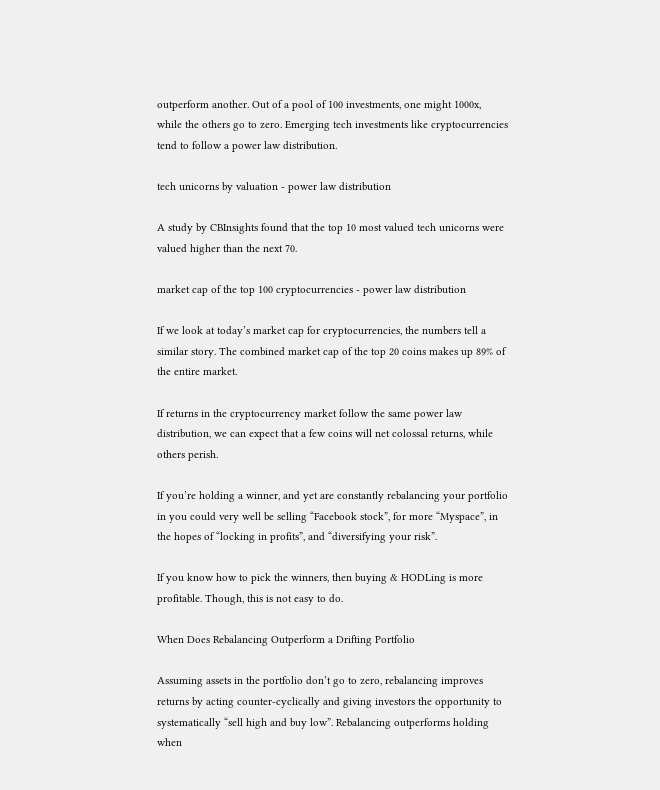outperform another. Out of a pool of 100 investments, one might 1000x, while the others go to zero. Emerging tech investments like cryptocurrencies tend to follow a power law distribution.

tech unicorns by valuation - power law distribution

A study by CBInsights found that the top 10 most valued tech unicorns were valued higher than the next 70.

market cap of the top 100 cryptocurrencies - power law distribution

If we look at today’s market cap for cryptocurrencies, the numbers tell a similar story. The combined market cap of the top 20 coins makes up 89% of the entire market.

If returns in the cryptocurrency market follow the same power law distribution, we can expect that a few coins will net colossal returns, while others perish.

If you’re holding a winner, and yet are constantly rebalancing your portfolio in you could very well be selling “Facebook stock”, for more “Myspace”, in the hopes of “locking in profits”, and “diversifying your risk”.

If you know how to pick the winners, then buying & HODLing is more profitable. Though, this is not easy to do.

When Does Rebalancing Outperform a Drifting Portfolio

Assuming assets in the portfolio don’t go to zero, rebalancing improves returns by acting counter-cyclically and giving investors the opportunity to systematically “sell high and buy low”. Rebalancing outperforms holding when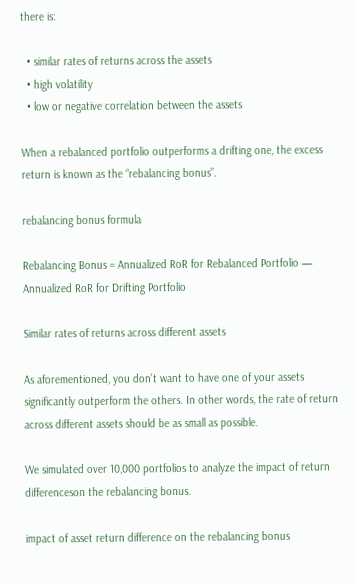there is:

  • similar rates of returns across the assets
  • high volatility
  • low or negative correlation between the assets

When a rebalanced portfolio outperforms a drifting one, the excess return is known as the “rebalancing bonus”.

rebalancing bonus formula

Rebalancing Bonus = Annualized RoR for Rebalanced Portfolio — Annualized RoR for Drifting Portfolio

Similar rates of returns across different assets

As aforementioned, you don’t want to have one of your assets significantly outperform the others. In other words, the rate of return across different assets should be as small as possible.

We simulated over 10,000 portfolios to analyze the impact of return differenceson the rebalancing bonus.

impact of asset return difference on the rebalancing bonus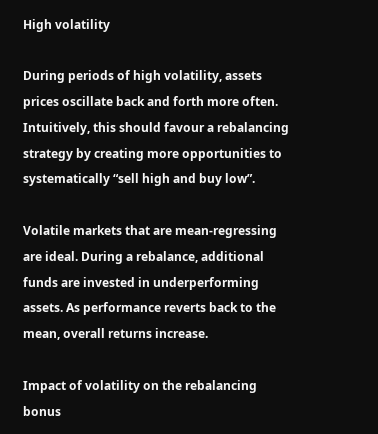High volatility

During periods of high volatility, assets prices oscillate back and forth more often. Intuitively, this should favour a rebalancing strategy by creating more opportunities to systematically “sell high and buy low”.

Volatile markets that are mean-regressing are ideal. During a rebalance, additional funds are invested in underperforming assets. As performance reverts back to the mean, overall returns increase.

Impact of volatility on the rebalancing bonus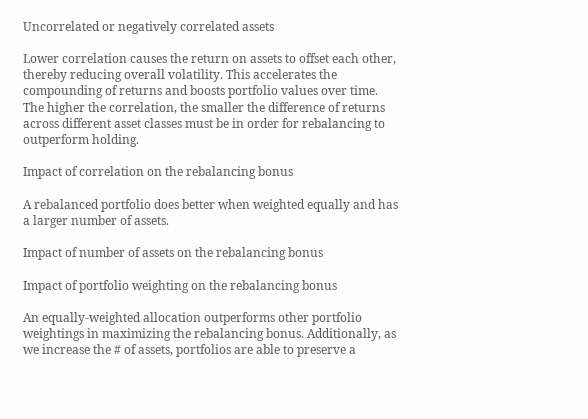Uncorrelated or negatively correlated assets

Lower correlation causes the return on assets to offset each other, thereby reducing overall volatility. This accelerates the compounding of returns and boosts portfolio values over time. The higher the correlation, the smaller the difference of returns across different asset classes must be in order for rebalancing to outperform holding.

Impact of correlation on the rebalancing bonus

A rebalanced portfolio does better when weighted equally and has a larger number of assets.

Impact of number of assets on the rebalancing bonus

Impact of portfolio weighting on the rebalancing bonus

An equally-weighted allocation outperforms other portfolio weightings in maximizing the rebalancing bonus. Additionally, as we increase the # of assets, portfolios are able to preserve a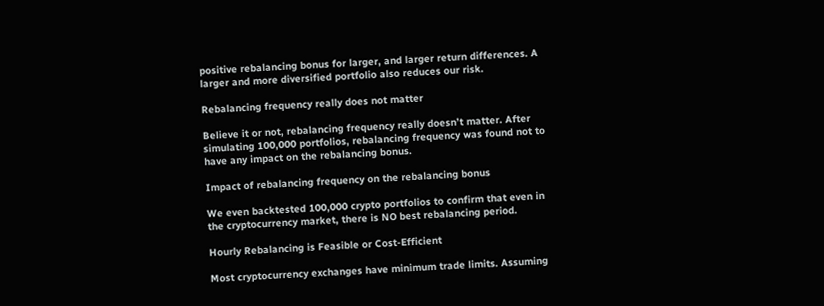positive rebalancing bonus for larger, and larger return differences. A larger and more diversified portfolio also reduces our risk.

Rebalancing frequency really does not matter

Believe it or not, rebalancing frequency really doesn’t matter. After simulating 100,000 portfolios, rebalancing frequency was found not to have any impact on the rebalancing bonus.

Impact of rebalancing frequency on the rebalancing bonus

We even backtested 100,000 crypto portfolios to confirm that even in the cryptocurrency market, there is NO best rebalancing period.

Hourly Rebalancing is Feasible or Cost-Efficient

Most cryptocurrency exchanges have minimum trade limits. Assuming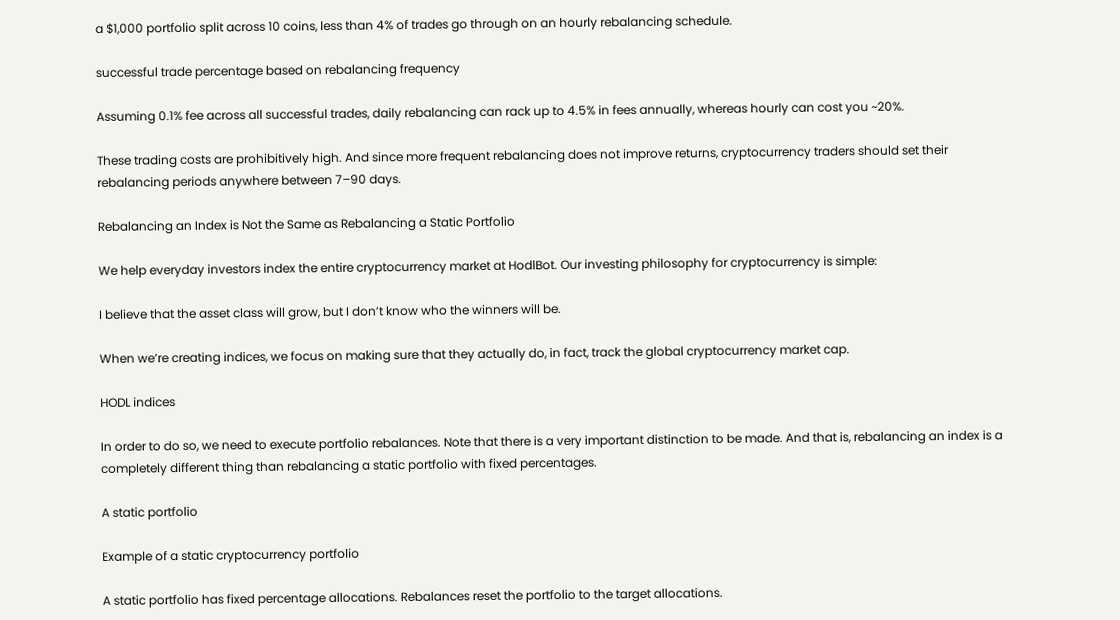a $1,000 portfolio split across 10 coins, less than 4% of trades go through on an hourly rebalancing schedule.

successful trade percentage based on rebalancing frequency

Assuming 0.1% fee across all successful trades, daily rebalancing can rack up to 4.5% in fees annually, whereas hourly can cost you ~20%.

These trading costs are prohibitively high. And since more frequent rebalancing does not improve returns, cryptocurrency traders should set their rebalancing periods anywhere between 7–90 days.

Rebalancing an Index is Not the Same as Rebalancing a Static Portfolio

We help everyday investors index the entire cryptocurrency market at HodlBot. Our investing philosophy for cryptocurrency is simple:

I believe that the asset class will grow, but I don’t know who the winners will be.

When we’re creating indices, we focus on making sure that they actually do, in fact, track the global cryptocurrency market cap.

HODL indices

In order to do so, we need to execute portfolio rebalances. Note that there is a very important distinction to be made. And that is, rebalancing an index is a completely different thing than rebalancing a static portfolio with fixed percentages.

A static portfolio

Example of a static cryptocurrency portfolio

A static portfolio has fixed percentage allocations. Rebalances reset the portfolio to the target allocations.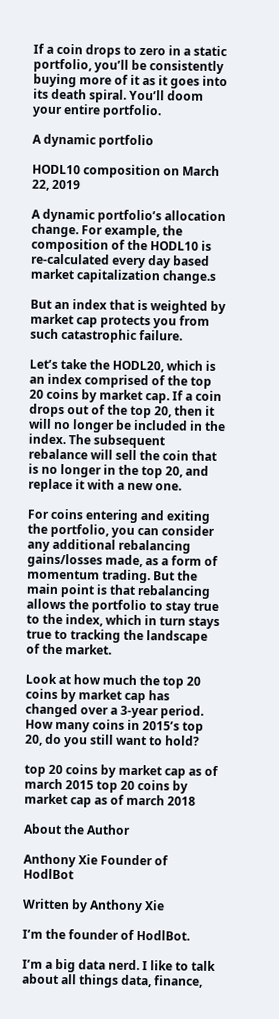If a coin drops to zero in a static portfolio, you’ll be consistently buying more of it as it goes into its death spiral. You’ll doom your entire portfolio.

A dynamic portfolio

HODL10 composition on March 22, 2019

A dynamic portfolio’s allocation change. For example, the composition of the HODL10 is re-calculated every day based market capitalization change.s

But an index that is weighted by market cap protects you from such catastrophic failure.

Let’s take the HODL20, which is an index comprised of the top 20 coins by market cap. If a coin drops out of the top 20, then it will no longer be included in the index. The subsequent rebalance will sell the coin that is no longer in the top 20, and replace it with a new one.

For coins entering and exiting the portfolio, you can consider any additional rebalancing gains/losses made, as a form of momentum trading. But the main point is that rebalancing allows the portfolio to stay true to the index, which in turn stays true to tracking the landscape of the market.

Look at how much the top 20 coins by market cap has changed over a 3-year period. How many coins in 2015’s top 20, do you still want to hold?

top 20 coins by market cap as of march 2015 top 20 coins by market cap as of march 2018

About the Author

Anthony Xie Founder of HodlBot

Written by Anthony Xie

I’m the founder of HodlBot.

I’m a big data nerd. I like to talk about all things data, finance,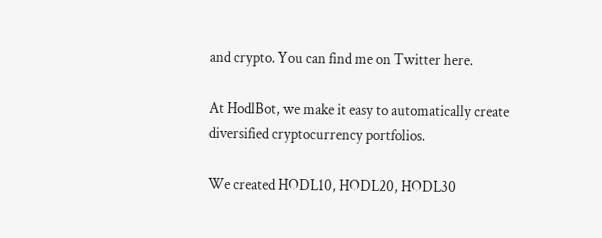and crypto. You can find me on Twitter here.

At HodlBot, we make it easy to automatically create diversified cryptocurrency portfolios.

We created HODL10, HODL20, HODL30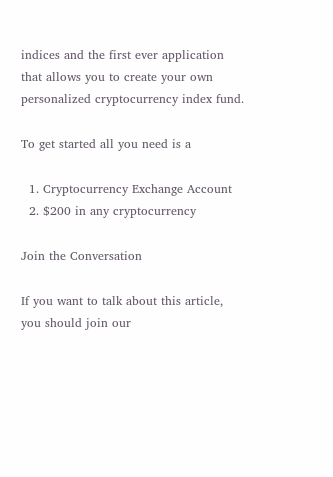indices and the first ever application that allows you to create your own personalized cryptocurrency index fund.

To get started all you need is a

  1. Cryptocurrency Exchange Account
  2. $200 in any cryptocurrency

Join the Conversation

If you want to talk about this article, you should join our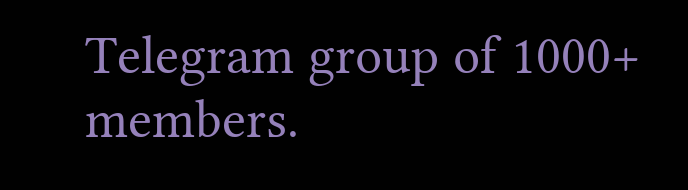Telegram group of 1000+ members.